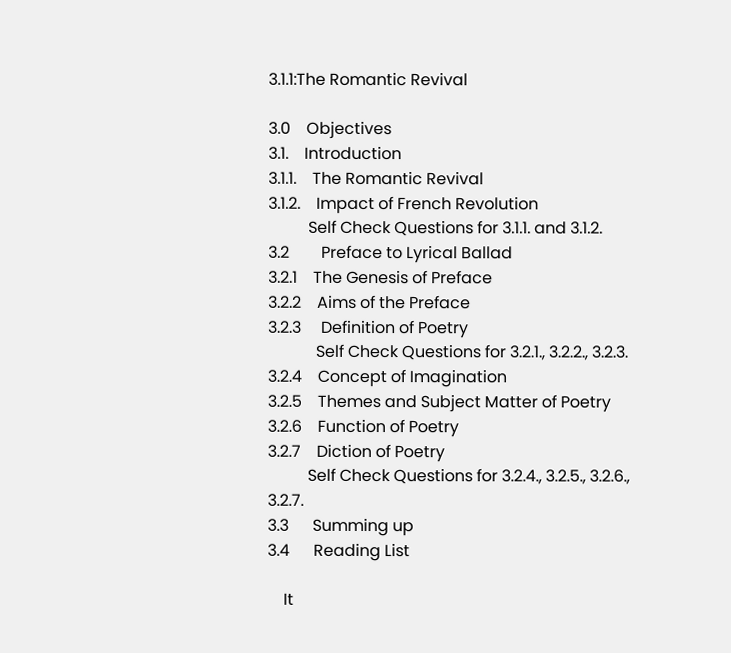3.1.1:The Romantic Revival

3.0    Objectives
3.1.    Introduction
3.1.1.    The Romantic Revival
3.1.2.    Impact of French Revolution
          Self Check Questions for 3.1.1. and 3.1.2.
3.2        Preface to Lyrical Ballad
3.2.1    The Genesis of Preface
3.2.2    Aims of the Preface
3.2.3     Definition of Poetry
            Self Check Questions for 3.2.1., 3.2.2., 3.2.3.
3.2.4    Concept of Imagination
3.2.5    Themes and Subject Matter of Poetry
3.2.6    Function of Poetry
3.2.7    Diction of Poetry
          Self Check Questions for 3.2.4., 3.2.5., 3.2.6., 3.2.7.
3.3      Summing up
3.4      Reading List

    It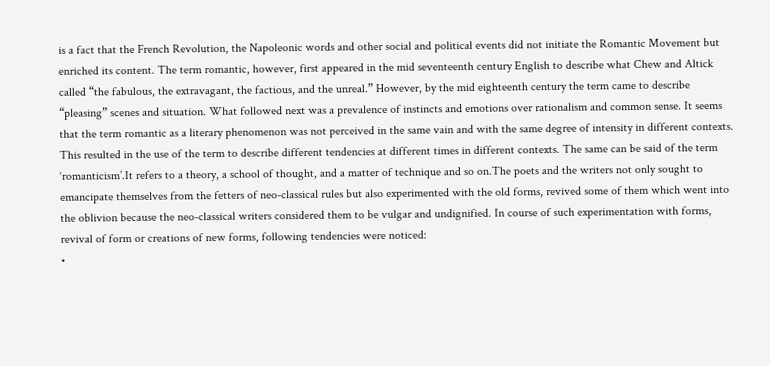is a fact that the French Revolution, the Napoleonic words and other social and political events did not initiate the Romantic Movement but enriched its content. The term romantic, however, first appeared in the mid seventeenth century English to describe what Chew and Altick called “the fabulous, the extravagant, the factious, and the unreal.” However, by the mid eighteenth century the term came to describe “pleasing” scenes and situation. What followed next was a prevalence of instincts and emotions over rationalism and common sense. It seems that the term romantic as a literary phenomenon was not perceived in the same vain and with the same degree of intensity in different contexts. This resulted in the use of the term to describe different tendencies at different times in different contexts. The same can be said of the term ‘romanticism’.It refers to a theory, a school of thought, and a matter of technique and so on.The poets and the writers not only sought to emancipate themselves from the fetters of neo-classical rules but also experimented with the old forms, revived some of them which went into the oblivion because the neo-classical writers considered them to be vulgar and undignified. In course of such experimentation with forms, revival of form or creations of new forms, following tendencies were noticed:
•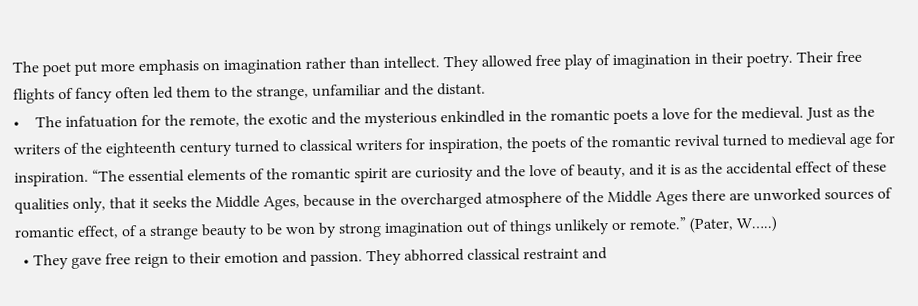The poet put more emphasis on imagination rather than intellect. They allowed free play of imagination in their poetry. Their free flights of fancy often led them to the strange, unfamiliar and the distant.
•    The infatuation for the remote, the exotic and the mysterious enkindled in the romantic poets a love for the medieval. Just as the writers of the eighteenth century turned to classical writers for inspiration, the poets of the romantic revival turned to medieval age for inspiration. “The essential elements of the romantic spirit are curiosity and the love of beauty, and it is as the accidental effect of these qualities only, that it seeks the Middle Ages, because in the overcharged atmosphere of the Middle Ages there are unworked sources of romantic effect, of a strange beauty to be won by strong imagination out of things unlikely or remote.” (Pater, W…..)
  • They gave free reign to their emotion and passion. They abhorred classical restraint and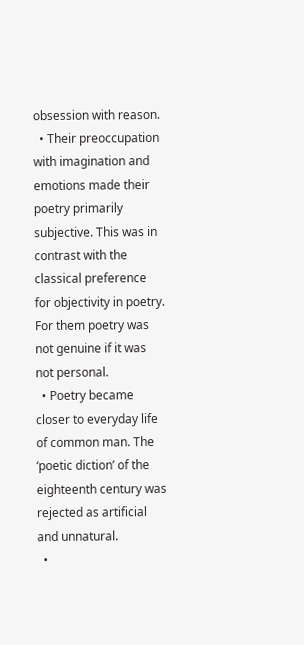obsession with reason.
  • Their preoccupation with imagination and emotions made their poetry primarily subjective. This was in contrast with the classical preference for objectivity in poetry. For them poetry was not genuine if it was not personal.
  • Poetry became closer to everyday life of common man. The ‘poetic diction’ of the eighteenth century was rejected as artificial and unnatural.
  •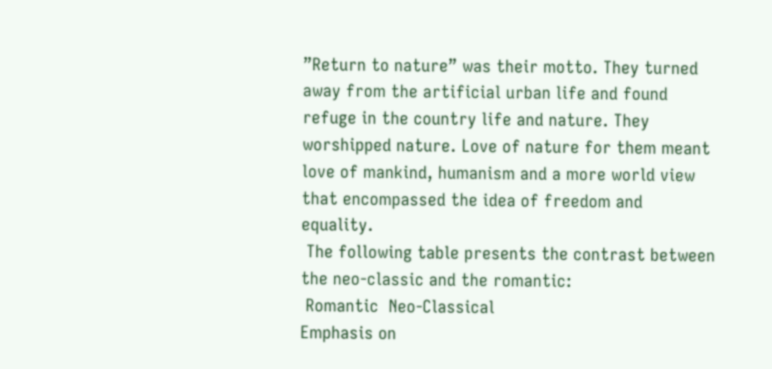”Return to nature” was their motto. They turned away from the artificial urban life and found refuge in the country life and nature. They worshipped nature. Love of nature for them meant love of mankind, humanism and a more world view that encompassed the idea of freedom and equality.
 The following table presents the contrast between the neo-classic and the romantic:
 Romantic  Neo-Classical
Emphasis on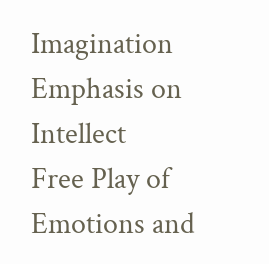Imagination  Emphasis on Intellect
Free Play of Emotions and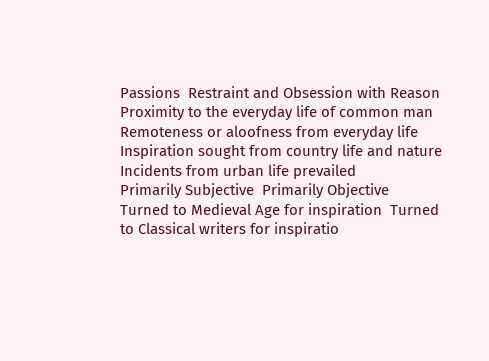Passions  Restraint and Obsession with Reason
Proximity to the everyday life of common man  Remoteness or aloofness from everyday life
Inspiration sought from country life and nature  Incidents from urban life prevailed
Primarily Subjective  Primarily Objective
Turned to Medieval Age for inspiration  Turned to Classical writers for inspiratio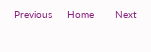Previous     Home       Next